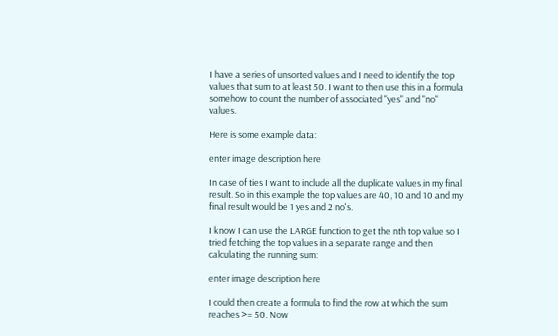I have a series of unsorted values and I need to identify the top values that sum to at least 50. I want to then use this in a formula somehow to count the number of associated "yes" and "no" values.

Here is some example data:

enter image description here

In case of ties I want to include all the duplicate values in my final result. So in this example the top values are 40, 10 and 10 and my final result would be 1 yes and 2 no's.

I know I can use the LARGE function to get the nth top value so I tried fetching the top values in a separate range and then calculating the running sum:

enter image description here

I could then create a formula to find the row at which the sum reaches >= 50. Now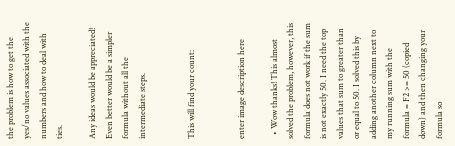the problem is how to get the yes/no values associated with the numbers and how to deal with ties.

Any ideas would be appreciated! Even better would be a simpler formula without all the intermediate steps.


This will find your count:


enter image description here

  • Wow thanks! This almost solved the problem, however, this formula does not work if the sum is not exactly 50. I need the top values that sum to greater than or equal to 50. I solved this by adding another column next to my running sum with the formula = F2 >= 50 (copied down) and then changing your formula so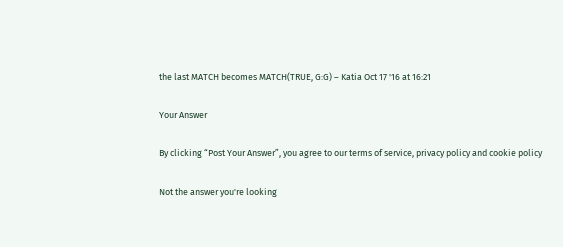the last MATCH becomes MATCH(TRUE, G:G) – Katia Oct 17 '16 at 16:21

Your Answer

By clicking “Post Your Answer”, you agree to our terms of service, privacy policy and cookie policy

Not the answer you're looking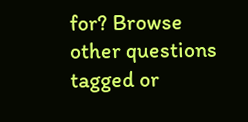for? Browse other questions tagged or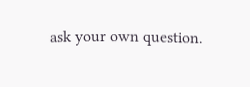ask your own question.